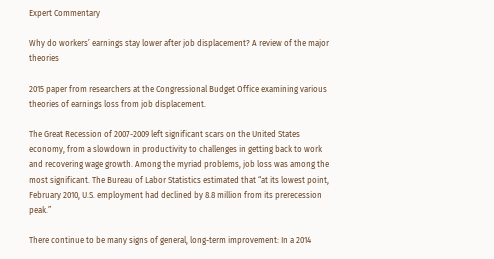Expert Commentary

Why do workers’ earnings stay lower after job displacement? A review of the major theories

2015 paper from researchers at the Congressional Budget Office examining various theories of earnings loss from job displacement.

The Great Recession of 2007-2009 left significant scars on the United States economy, from a slowdown in productivity to challenges in getting back to work and recovering wage growth. Among the myriad problems, job loss was among the most significant. The Bureau of Labor Statistics estimated that “at its lowest point, February 2010, U.S. employment had declined by 8.8 million from its prerecession peak.”

There continue to be many signs of general, long-term improvement: In a 2014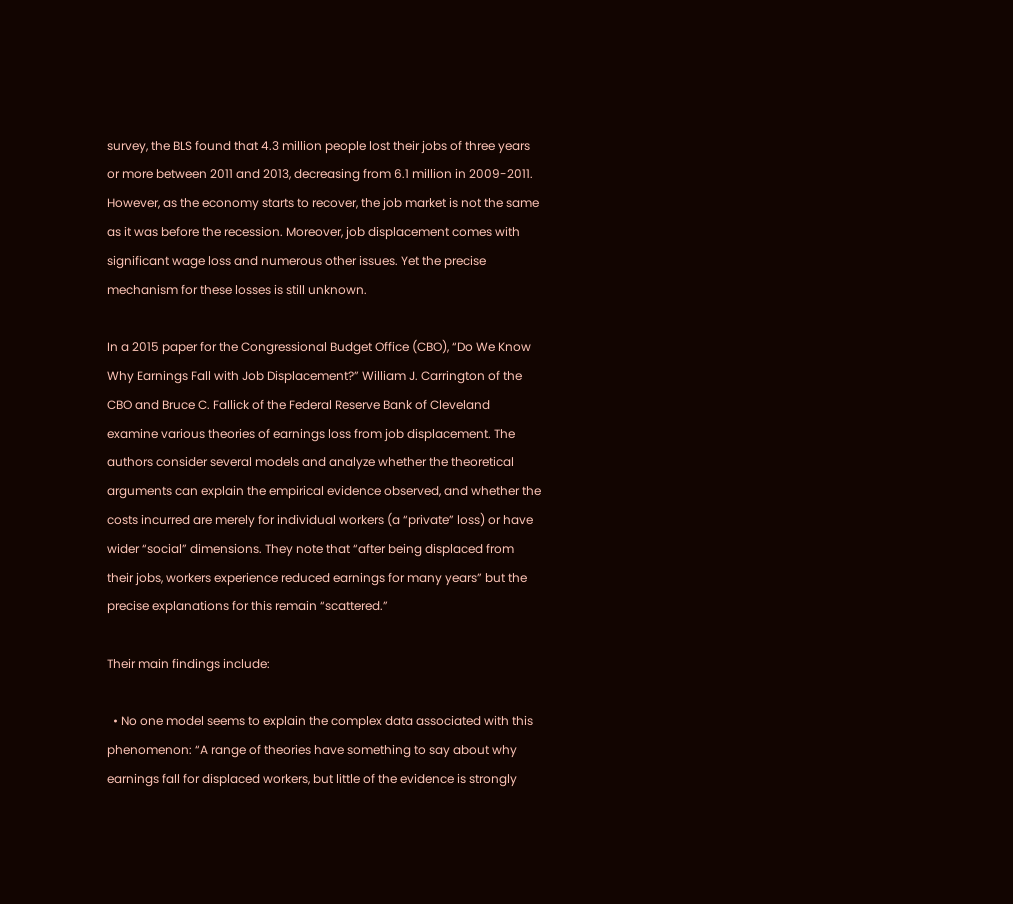survey, the BLS found that 4.3 million people lost their jobs of three years or more between 2011 and 2013, decreasing from 6.1 million in 2009-2011. However, as the economy starts to recover, the job market is not the same as it was before the recession. Moreover, job displacement comes with significant wage loss and numerous other issues. Yet the precise mechanism for these losses is still unknown.

In a 2015 paper for the Congressional Budget Office (CBO), “Do We Know Why Earnings Fall with Job Displacement?” William J. Carrington of the CBO and Bruce C. Fallick of the Federal Reserve Bank of Cleveland examine various theories of earnings loss from job displacement. The authors consider several models and analyze whether the theoretical arguments can explain the empirical evidence observed, and whether the costs incurred are merely for individual workers (a “private” loss) or have wider “social” dimensions. They note that “after being displaced from their jobs, workers experience reduced earnings for many years” but the precise explanations for this remain “scattered.”

Their main findings include:

  • No one model seems to explain the complex data associated with this phenomenon: “A range of theories have something to say about why earnings fall for displaced workers, but little of the evidence is strongly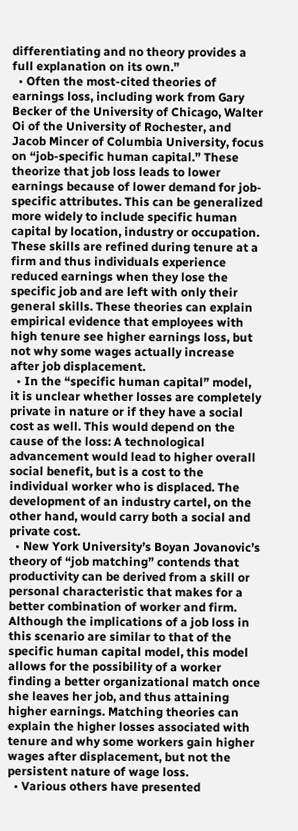differentiating and no theory provides a full explanation on its own.”
  • Often the most-cited theories of earnings loss, including work from Gary Becker of the University of Chicago, Walter Oi of the University of Rochester, and Jacob Mincer of Columbia University, focus on “job-specific human capital.” These theorize that job loss leads to lower earnings because of lower demand for job-specific attributes. This can be generalized more widely to include specific human capital by location, industry or occupation. These skills are refined during tenure at a firm and thus individuals experience reduced earnings when they lose the specific job and are left with only their general skills. These theories can explain empirical evidence that employees with high tenure see higher earnings loss, but not why some wages actually increase after job displacement.
  • In the “specific human capital” model, it is unclear whether losses are completely private in nature or if they have a social cost as well. This would depend on the cause of the loss: A technological advancement would lead to higher overall social benefit, but is a cost to the individual worker who is displaced. The development of an industry cartel, on the other hand, would carry both a social and private cost.
  • New York University’s Boyan Jovanovic’s theory of “job matching” contends that productivity can be derived from a skill or personal characteristic that makes for a better combination of worker and firm. Although the implications of a job loss in this scenario are similar to that of the specific human capital model, this model allows for the possibility of a worker finding a better organizational match once she leaves her job, and thus attaining higher earnings. Matching theories can explain the higher losses associated with tenure and why some workers gain higher wages after displacement, but not the persistent nature of wage loss.
  • Various others have presented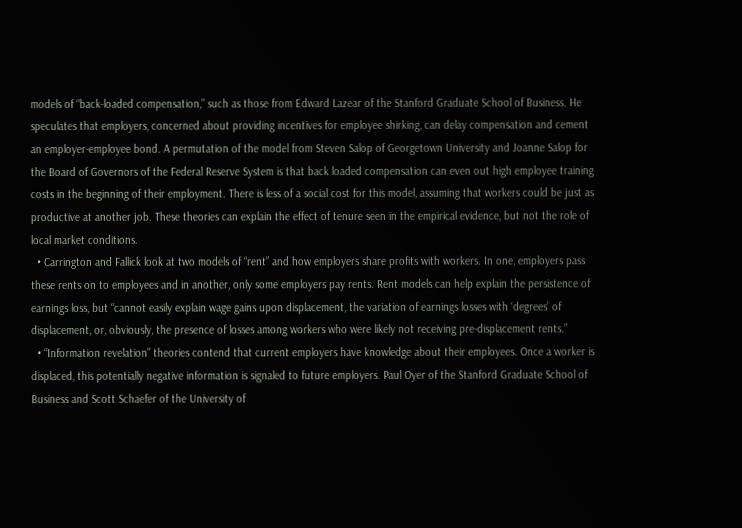models of “back-loaded compensation,” such as those from Edward Lazear of the Stanford Graduate School of Business. He speculates that employers, concerned about providing incentives for employee shirking, can delay compensation and cement an employer-employee bond. A permutation of the model from Steven Salop of Georgetown University and Joanne Salop for the Board of Governors of the Federal Reserve System is that back loaded compensation can even out high employee training costs in the beginning of their employment. There is less of a social cost for this model, assuming that workers could be just as productive at another job. These theories can explain the effect of tenure seen in the empirical evidence, but not the role of local market conditions.
  • Carrington and Fallick look at two models of “rent” and how employers share profits with workers. In one, employers pass these rents on to employees and in another, only some employers pay rents. Rent models can help explain the persistence of earnings loss, but “cannot easily explain wage gains upon displacement, the variation of earnings losses with ‘degrees’ of displacement, or, obviously, the presence of losses among workers who were likely not receiving pre-displacement rents.”
  • “Information revelation” theories contend that current employers have knowledge about their employees. Once a worker is displaced, this potentially negative information is signaled to future employers. Paul Oyer of the Stanford Graduate School of Business and Scott Schaefer of the University of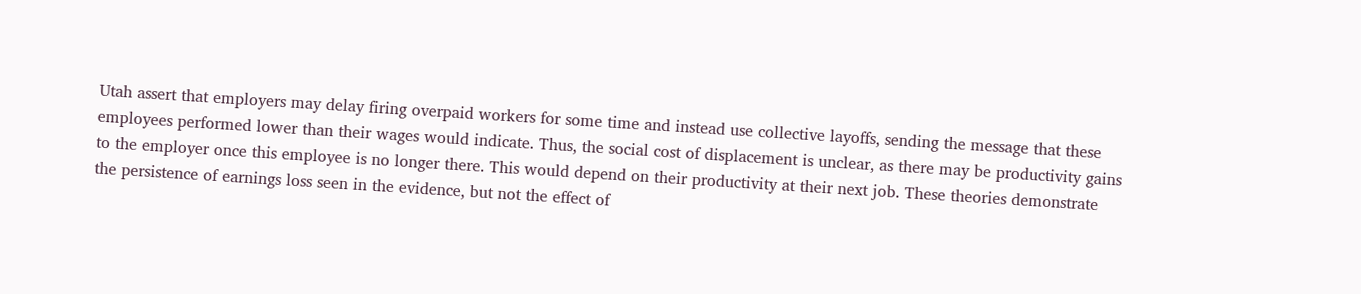Utah assert that employers may delay firing overpaid workers for some time and instead use collective layoffs, sending the message that these employees performed lower than their wages would indicate. Thus, the social cost of displacement is unclear, as there may be productivity gains to the employer once this employee is no longer there. This would depend on their productivity at their next job. These theories demonstrate the persistence of earnings loss seen in the evidence, but not the effect of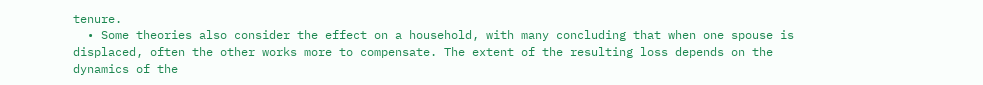tenure.
  • Some theories also consider the effect on a household, with many concluding that when one spouse is displaced, often the other works more to compensate. The extent of the resulting loss depends on the dynamics of the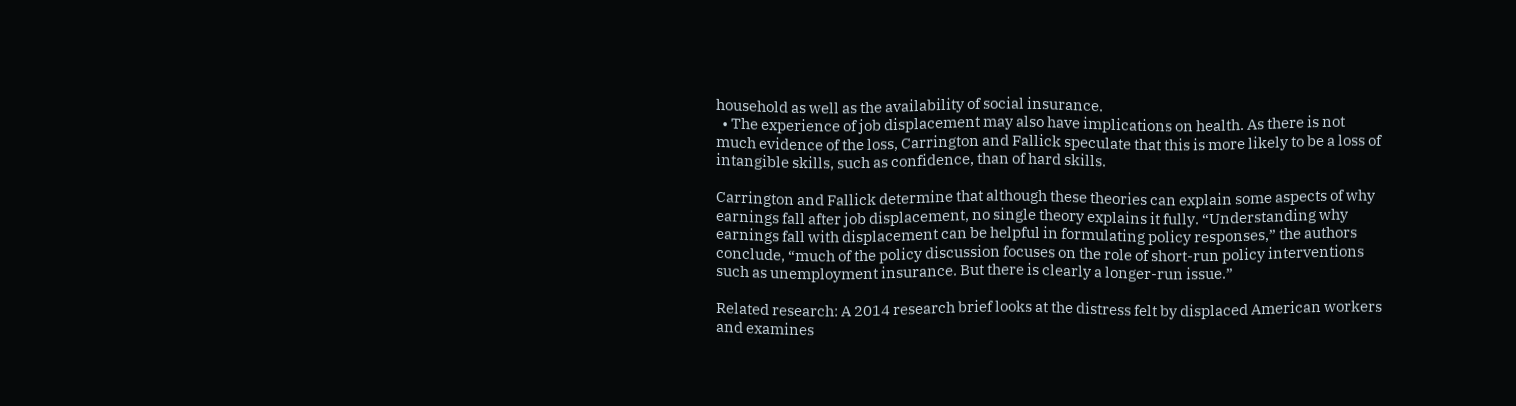household as well as the availability of social insurance.
  • The experience of job displacement may also have implications on health. As there is not much evidence of the loss, Carrington and Fallick speculate that this is more likely to be a loss of intangible skills, such as confidence, than of hard skills.

Carrington and Fallick determine that although these theories can explain some aspects of why earnings fall after job displacement, no single theory explains it fully. “Understanding why earnings fall with displacement can be helpful in formulating policy responses,” the authors conclude, “much of the policy discussion focuses on the role of short-run policy interventions such as unemployment insurance. But there is clearly a longer-run issue.”

Related research: A 2014 research brief looks at the distress felt by displaced American workers and examines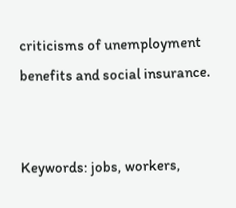criticisms of unemployment benefits and social insurance.


Keywords: jobs, workers,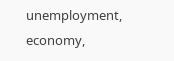unemployment, economy,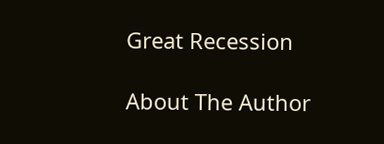Great Recession

About The Author